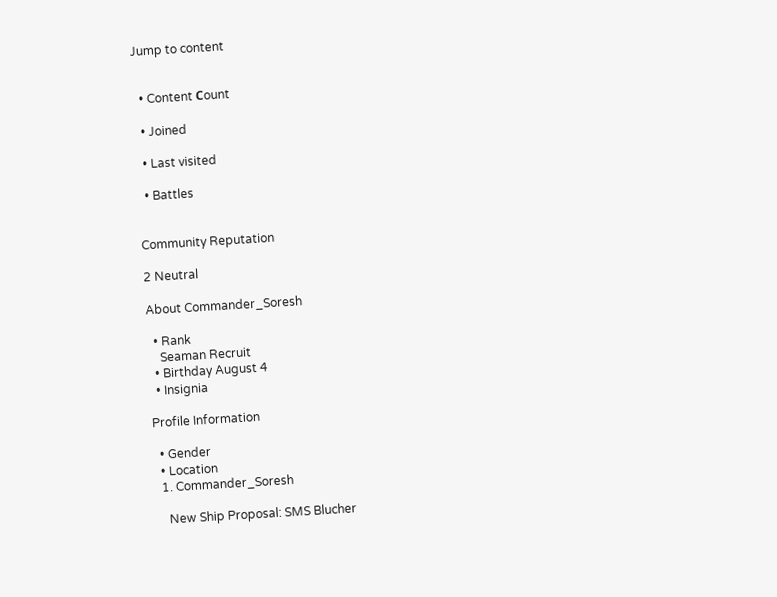Jump to content


  • Content Сount

  • Joined

  • Last visited

  • Battles


Community Reputation

2 Neutral

About Commander_Soresh

  • Rank
    Seaman Recruit
  • Birthday August 4
  • Insignia

Profile Information

  • Gender
  • Location
  1. Commander_Soresh

    New Ship Proposal: SMS Blucher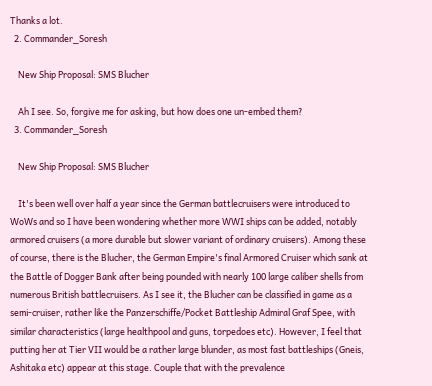Thanks a lot.
  2. Commander_Soresh

    New Ship Proposal: SMS Blucher

    Ah I see. So, forgive me for asking, but how does one un-embed them?
  3. Commander_Soresh

    New Ship Proposal: SMS Blucher

    It's been well over half a year since the German battlecruisers were introduced to WoWs and so I have been wondering whether more WWI ships can be added, notably armored cruisers (a more durable but slower variant of ordinary cruisers). Among these of course, there is the Blucher, the German Empire's final Armored Cruiser which sank at the Battle of Dogger Bank after being pounded with nearly 100 large caliber shells from numerous British battlecruisers. As I see it, the Blucher can be classified in game as a semi-cruiser, rather like the Panzerschiffe/Pocket Battleship Admiral Graf Spee, with similar characteristics (large healthpool and guns, torpedoes etc). However, I feel that putting her at Tier VII would be a rather large blunder, as most fast battleships (Gneis, Ashitaka etc) appear at this stage. Couple that with the prevalence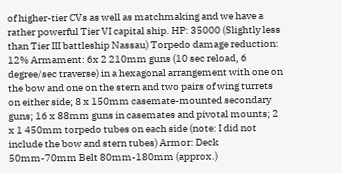of higher-tier CVs as well as matchmaking and we have a rather powerful Tier VI capital ship. HP: 35000 (Slightly less than Tier III battleship Nassau) Torpedo damage reduction: 12% Armament: 6x 2 210mm guns (10 sec reload, 6 degree/sec traverse) in a hexagonal arrangement with one on the bow and one on the stern and two pairs of wing turrets on either side; 8 x 150mm casemate-mounted secondary guns; 16 x 88mm guns in casemates and pivotal mounts; 2 x 1 450mm torpedo tubes on each side (note: I did not include the bow and stern tubes) Armor: Deck 50mm-70mm Belt 80mm-180mm (approx.)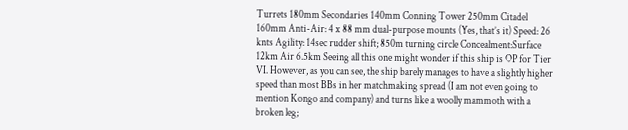Turrets 180mm Secondaries 140mm Conning Tower 250mm Citadel 160mm Anti-Air: 4 x 88 mm dual-purpose mounts (Yes, that’s it) Speed: 26 knts Agility: 14sec rudder shift; 850m turning circle Concealment:Surface 12km Air 6.5km Seeing all this one might wonder if this ship is OP for Tier VI. However, as you can see, the ship barely manages to have a slightly higher speed than most BBs in her matchmaking spread (I am not even going to mention Kongo and company) and turns like a woolly mammoth with a broken leg;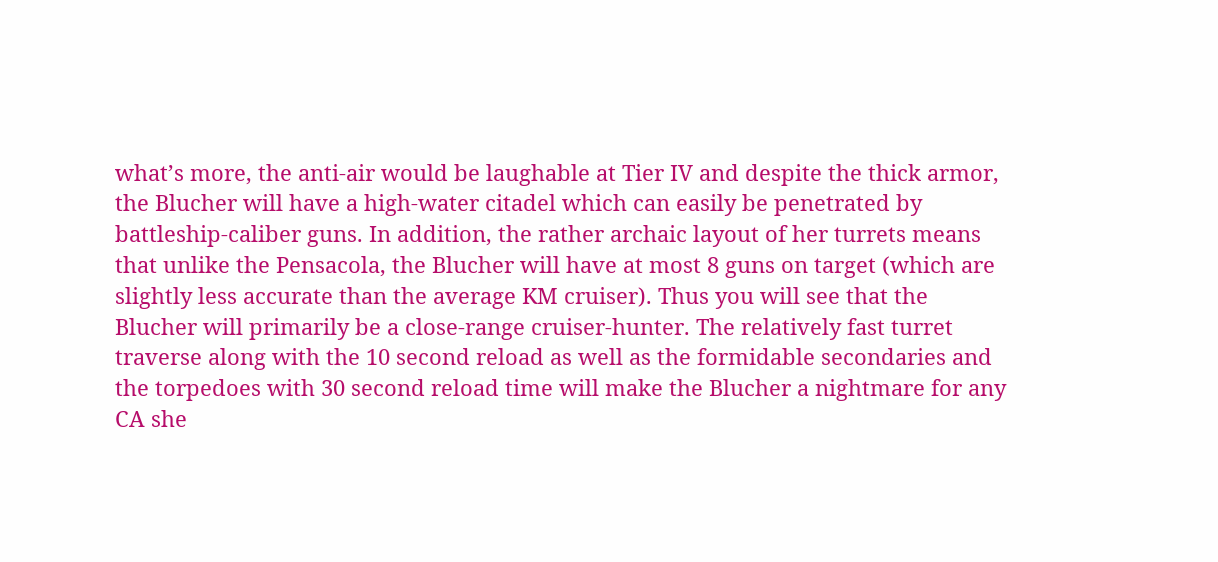what’s more, the anti-air would be laughable at Tier IV and despite the thick armor, the Blucher will have a high-water citadel which can easily be penetrated by battleship-caliber guns. In addition, the rather archaic layout of her turrets means that unlike the Pensacola, the Blucher will have at most 8 guns on target (which are slightly less accurate than the average KM cruiser). Thus you will see that the Blucher will primarily be a close-range cruiser-hunter. The relatively fast turret traverse along with the 10 second reload as well as the formidable secondaries and the torpedoes with 30 second reload time will make the Blucher a nightmare for any CA she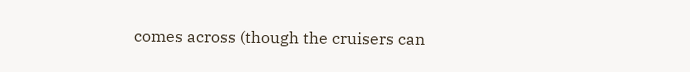comes across (though the cruisers can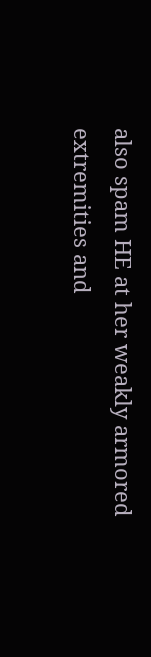also spam HE at her weakly armored extremities and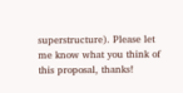superstructure). Please let me know what you think of this proposal, thanks!